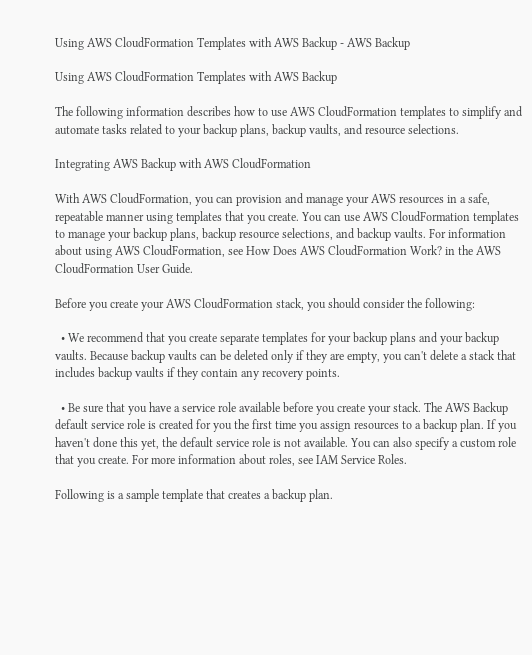Using AWS CloudFormation Templates with AWS Backup - AWS Backup

Using AWS CloudFormation Templates with AWS Backup

The following information describes how to use AWS CloudFormation templates to simplify and automate tasks related to your backup plans, backup vaults, and resource selections.

Integrating AWS Backup with AWS CloudFormation

With AWS CloudFormation, you can provision and manage your AWS resources in a safe, repeatable manner using templates that you create. You can use AWS CloudFormation templates to manage your backup plans, backup resource selections, and backup vaults. For information about using AWS CloudFormation, see How Does AWS CloudFormation Work? in the AWS CloudFormation User Guide.

Before you create your AWS CloudFormation stack, you should consider the following:

  • We recommend that you create separate templates for your backup plans and your backup vaults. Because backup vaults can be deleted only if they are empty, you can't delete a stack that includes backup vaults if they contain any recovery points.

  • Be sure that you have a service role available before you create your stack. The AWS Backup default service role is created for you the first time you assign resources to a backup plan. If you haven't done this yet, the default service role is not available. You can also specify a custom role that you create. For more information about roles, see IAM Service Roles.

Following is a sample template that creates a backup plan.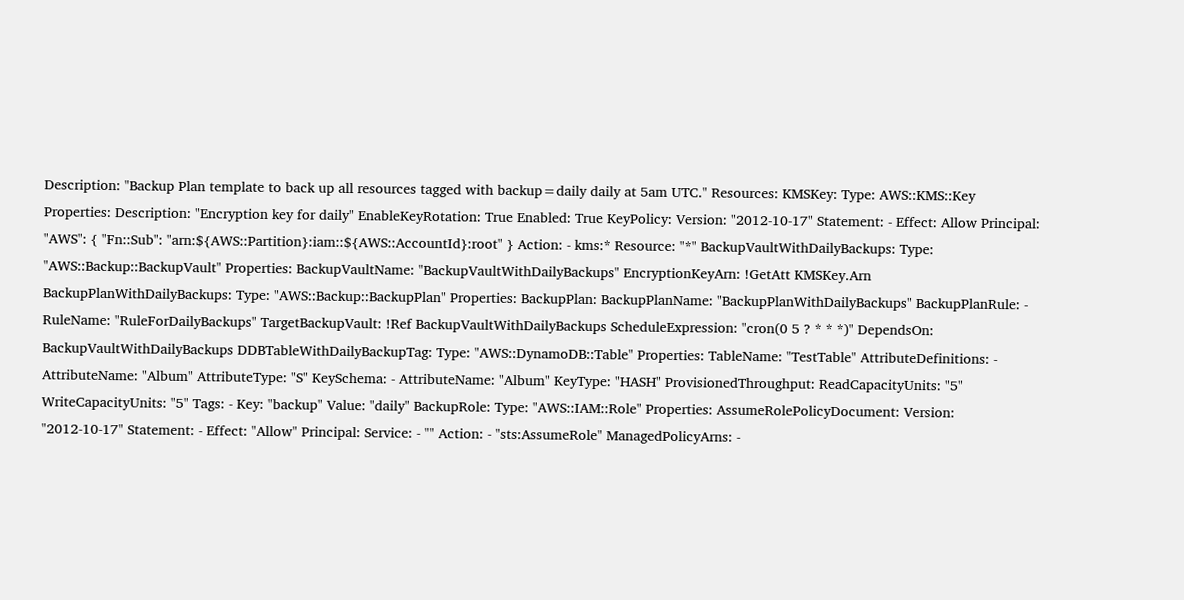Description: "Backup Plan template to back up all resources tagged with backup=daily daily at 5am UTC." Resources: KMSKey: Type: AWS::KMS::Key Properties: Description: "Encryption key for daily" EnableKeyRotation: True Enabled: True KeyPolicy: Version: "2012-10-17" Statement: - Effect: Allow Principal: "AWS": { "Fn::Sub": "arn:${AWS::Partition}:iam::${AWS::AccountId}:root" } Action: - kms:* Resource: "*" BackupVaultWithDailyBackups: Type: "AWS::Backup::BackupVault" Properties: BackupVaultName: "BackupVaultWithDailyBackups" EncryptionKeyArn: !GetAtt KMSKey.Arn BackupPlanWithDailyBackups: Type: "AWS::Backup::BackupPlan" Properties: BackupPlan: BackupPlanName: "BackupPlanWithDailyBackups" BackupPlanRule: - RuleName: "RuleForDailyBackups" TargetBackupVault: !Ref BackupVaultWithDailyBackups ScheduleExpression: "cron(0 5 ? * * *)" DependsOn: BackupVaultWithDailyBackups DDBTableWithDailyBackupTag: Type: "AWS::DynamoDB::Table" Properties: TableName: "TestTable" AttributeDefinitions: - AttributeName: "Album" AttributeType: "S" KeySchema: - AttributeName: "Album" KeyType: "HASH" ProvisionedThroughput: ReadCapacityUnits: "5" WriteCapacityUnits: "5" Tags: - Key: "backup" Value: "daily" BackupRole: Type: "AWS::IAM::Role" Properties: AssumeRolePolicyDocument: Version: "2012-10-17" Statement: - Effect: "Allow" Principal: Service: - "" Action: - "sts:AssumeRole" ManagedPolicyArns: -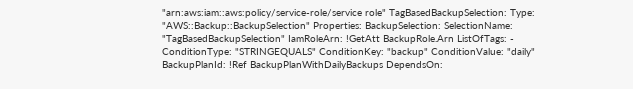"arn:aws:iam::aws:policy/service-role/service role" TagBasedBackupSelection: Type: "AWS::Backup::BackupSelection" Properties: BackupSelection: SelectionName: "TagBasedBackupSelection" IamRoleArn: !GetAtt BackupRole.Arn ListOfTags: - ConditionType: "STRINGEQUALS" ConditionKey: "backup" ConditionValue: "daily" BackupPlanId: !Ref BackupPlanWithDailyBackups DependsOn: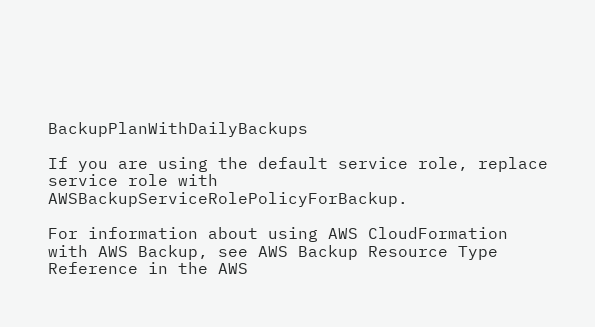BackupPlanWithDailyBackups

If you are using the default service role, replace service role with AWSBackupServiceRolePolicyForBackup.

For information about using AWS CloudFormation with AWS Backup, see AWS Backup Resource Type Reference in the AWS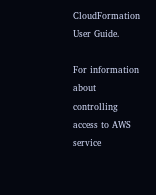CloudFormation User Guide.

For information about controlling access to AWS service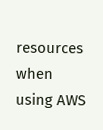resources when using AWS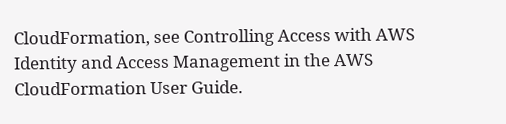CloudFormation, see Controlling Access with AWS Identity and Access Management in the AWS CloudFormation User Guide.